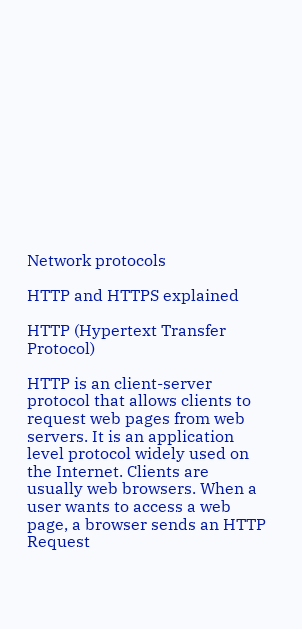Network protocols

HTTP and HTTPS explained

HTTP (Hypertext Transfer Protocol)

HTTP is an client-server protocol that allows clients to request web pages from web servers. It is an application level protocol widely used on the Internet. Clients are usually web browsers. When a user wants to access a web page, a browser sends an HTTP Request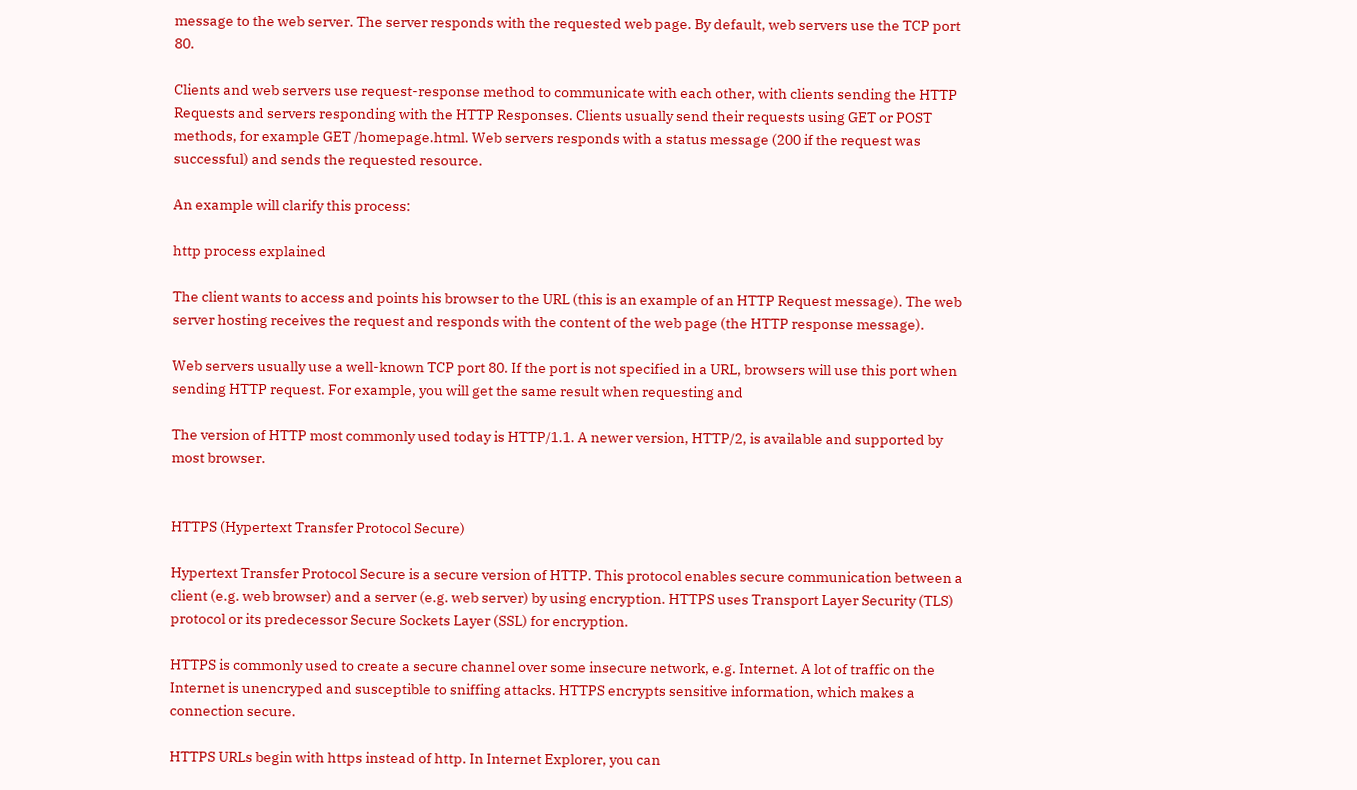message to the web server. The server responds with the requested web page. By default, web servers use the TCP port 80.

Clients and web servers use request-response method to communicate with each other, with clients sending the HTTP Requests and servers responding with the HTTP Responses. Clients usually send their requests using GET or POST methods, for example GET /homepage.html. Web servers responds with a status message (200 if the request was successful) and sends the requested resource.

An example will clarify this process:

http process explained

The client wants to access and points his browser to the URL (this is an example of an HTTP Request message). The web server hosting receives the request and responds with the content of the web page (the HTTP response message).

Web servers usually use a well-known TCP port 80. If the port is not specified in a URL, browsers will use this port when sending HTTP request. For example, you will get the same result when requesting and

The version of HTTP most commonly used today is HTTP/1.1. A newer version, HTTP/2, is available and supported by most browser.


HTTPS (Hypertext Transfer Protocol Secure)

Hypertext Transfer Protocol Secure is a secure version of HTTP. This protocol enables secure communication between a client (e.g. web browser) and a server (e.g. web server) by using encryption. HTTPS uses Transport Layer Security (TLS) protocol or its predecessor Secure Sockets Layer (SSL) for encryption.

HTTPS is commonly used to create a secure channel over some insecure network, e.g. Internet. A lot of traffic on the Internet is unencryped and susceptible to sniffing attacks. HTTPS encrypts sensitive information, which makes a connection secure.

HTTPS URLs begin with https instead of http. In Internet Explorer, you can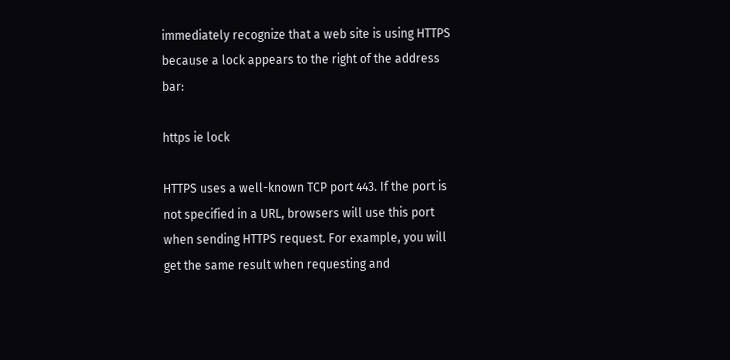immediately recognize that a web site is using HTTPS because a lock appears to the right of the address bar:

https ie lock

HTTPS uses a well-known TCP port 443. If the port is not specified in a URL, browsers will use this port when sending HTTPS request. For example, you will get the same result when requesting and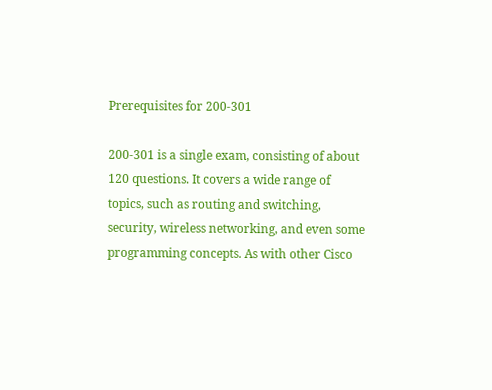Prerequisites for 200-301

200-301 is a single exam, consisting of about 120 questions. It covers a wide range of topics, such as routing and switching, security, wireless networking, and even some programming concepts. As with other Cisco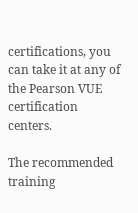certifications, you can take it at any of the Pearson VUE certification centers.

The recommended training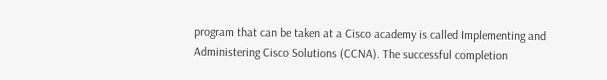program that can be taken at a Cisco academy is called Implementing and Administering Cisco Solutions (CCNA). The successful completion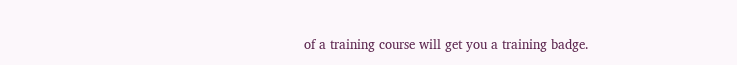of a training course will get you a training badge.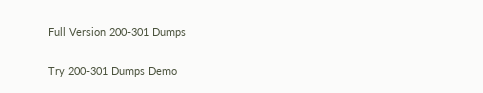Full Version 200-301 Dumps

Try 200-301 Dumps Demo